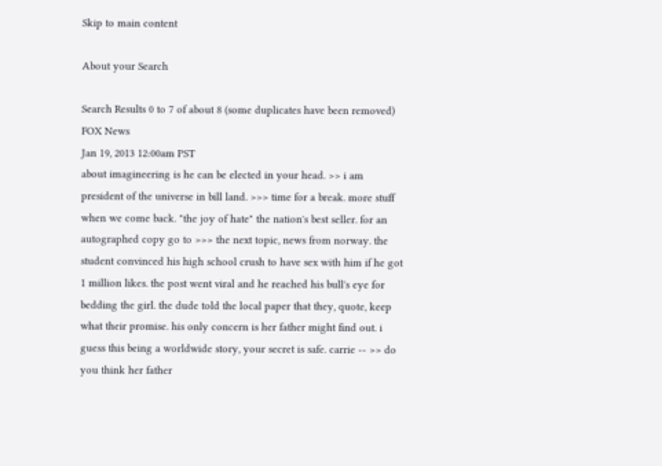Skip to main content

About your Search

Search Results 0 to 7 of about 8 (some duplicates have been removed)
FOX News
Jan 19, 2013 12:00am PST
about imagineering is he can be elected in your head. >> i am president of the universe in bill land. >>> time for a break. more stuff when we come back. "the joy of hate" the nation's best seller. for an autographed copy go to >>> the next topic, news from norway. the student convinced his high school crush to have sex with him if he got 1 million likes. the post went viral and he reached his bull's eye for bedding the girl. the dude told the local paper that they, quote, keep what their promise. his only concern is her father might find out. i guess this being a worldwide story, your secret is safe. carrie -- >> do you think her father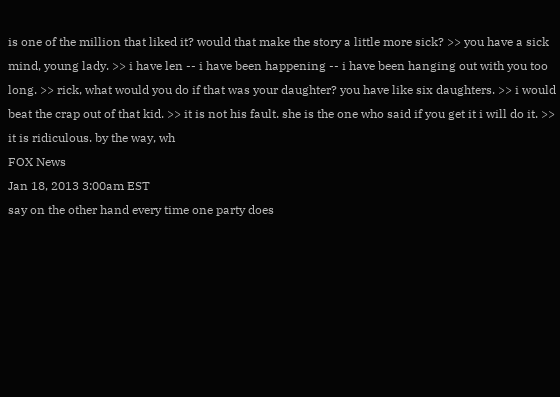is one of the million that liked it? would that make the story a little more sick? >> you have a sick mind, young lady. >> i have len -- i have been happening -- i have been hanging out with you too long. >> rick, what would you do if that was your daughter? you have like six daughters. >> i would beat the crap out of that kid. >> it is not his fault. she is the one who said if you get it i will do it. >> it is ridiculous. by the way, wh
FOX News
Jan 18, 2013 3:00am EST
say on the other hand every time one party does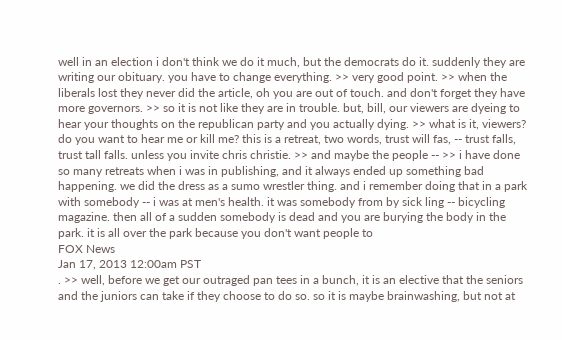well in an election i don't think we do it much, but the democrats do it. suddenly they are writing our obituary. you have to change everything. >> very good point. >> when the liberals lost they never did the article, oh you are out of touch. and don't forget they have more governors. >> so it is not like they are in trouble. but, bill, our viewers are dyeing to hear your thoughts on the republican party and you actually dying. >> what is it, viewers? do you want to hear me or kill me? this is a retreat, two words, trust will fas, -- trust falls, trust tall falls. unless you invite chris christie. >> and maybe the people -- >> i have done so many retreats when i was in publishing, and it always ended up something bad happening. we did the dress as a sumo wrestler thing. and i remember doing that in a park with somebody -- i was at men's health. it was somebody from by sick ling -- bicycling magazine. then all of a sudden somebody is dead and you are burying the body in the park. it is all over the park because you don't want people to
FOX News
Jan 17, 2013 12:00am PST
. >> well, before we get our outraged pan tees in a bunch, it is an elective that the seniors and the juniors can take if they choose to do so. so it is maybe brainwashing, but not at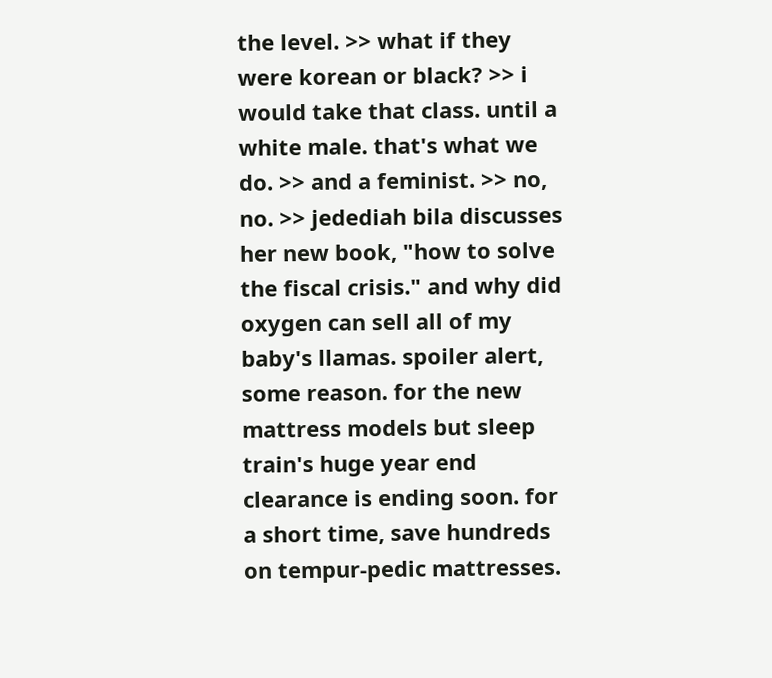the level. >> what if they were korean or black? >> i would take that class. until a white male. that's what we do. >> and a feminist. >> no, no. >> jedediah bila discusses her new book, "how to solve the fiscal crisis." and why did oxygen can sell all of my baby's llamas. spoiler alert, some reason. for the new mattress models but sleep train's huge year end clearance is ending soon. for a short time, save hundreds on tempur-pedic mattresses.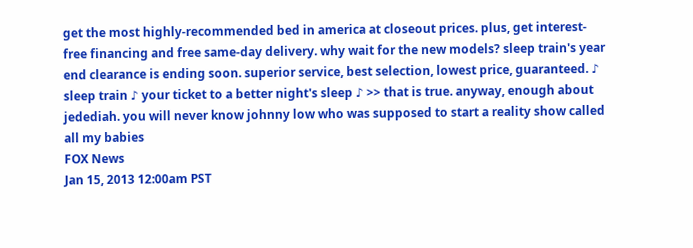get the most highly-recommended bed in america at closeout prices. plus, get interest-free financing and free same-day delivery. why wait for the new models? sleep train's year end clearance is ending soon. superior service, best selection, lowest price, guaranteed. ♪ sleep train ♪ your ticket to a better night's sleep ♪ >> that is true. anyway, enough about jedediah. you will never know johnny low who was supposed to start a reality show called all my babies
FOX News
Jan 15, 2013 12:00am PST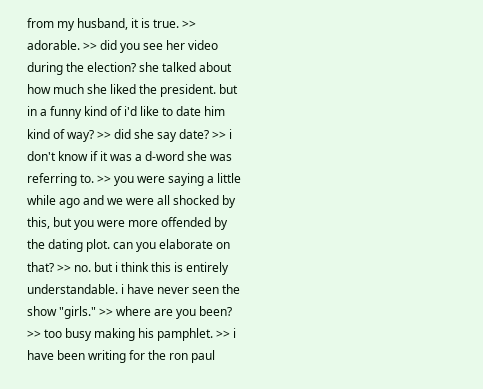from my husband, it is true. >> adorable. >> did you see her video during the election? she talked about how much she liked the president. but in a funny kind of i'd like to date him kind of way? >> did she say date? >> i don't know if it was a d-word she was referring to. >> you were saying a little while ago and we were all shocked by this, but you were more offended by the dating plot. can you elaborate on that? >> no. but i think this is entirely understandable. i have never seen the show "girls." >> where are you been? >> too busy making his pamphlet. >> i have been writing for the ron paul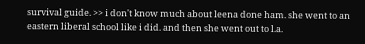survival guide. >> i don't know much about leena done ham. she went to an eastern liberal school like i did. and then she went out to l.a.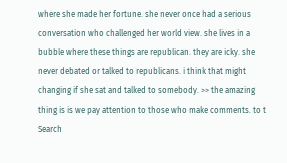where she made her fortune. she never once had a serious conversation who challenged her world view. she lives in a bubble where these things are republican. they are icky. she never debated or talked to republicans. i think that might changing if she sat and talked to somebody. >> the amazing thing is is we pay attention to those who make comments. to t
Search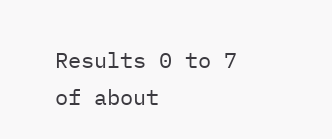Results 0 to 7 of about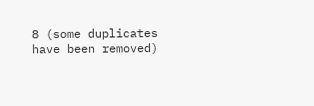8 (some duplicates have been removed)